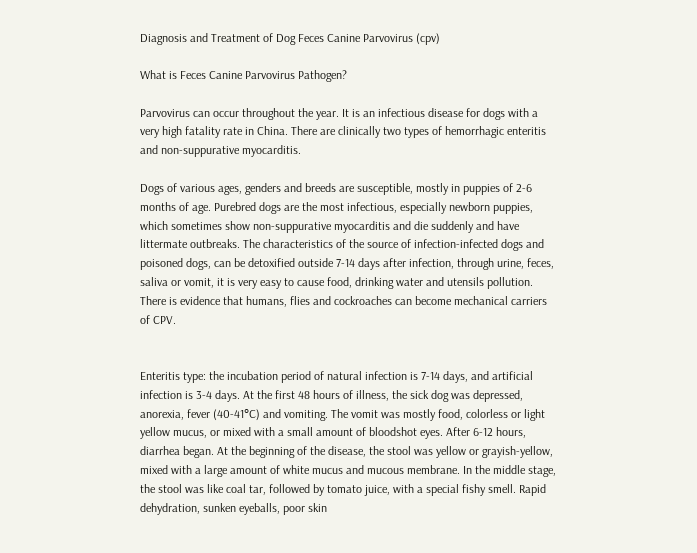Diagnosis and Treatment of Dog Feces Canine Parvovirus (cpv)

What is Feces Canine Parvovirus Pathogen?

Parvovirus can occur throughout the year. It is an infectious disease for dogs with a very high fatality rate in China. There are clinically two types of hemorrhagic enteritis and non-suppurative myocarditis.

Dogs of various ages, genders and breeds are susceptible, mostly in puppies of 2-6 months of age. Purebred dogs are the most infectious, especially newborn puppies, which sometimes show non-suppurative myocarditis and die suddenly and have littermate outbreaks. The characteristics of the source of infection-infected dogs and poisoned dogs, can be detoxified outside 7-14 days after infection, through urine, feces, saliva or vomit, it is very easy to cause food, drinking water and utensils pollution. There is evidence that humans, flies and cockroaches can become mechanical carriers of CPV.


Enteritis type: the incubation period of natural infection is 7-14 days, and artificial infection is 3-4 days. At the first 48 hours of illness, the sick dog was depressed, anorexia, fever (40-41°C) and vomiting. The vomit was mostly food, colorless or light yellow mucus, or mixed with a small amount of bloodshot eyes. After 6-12 hours, diarrhea began. At the beginning of the disease, the stool was yellow or grayish-yellow, mixed with a large amount of white mucus and mucous membrane. In the middle stage, the stool was like coal tar, followed by tomato juice, with a special fishy smell. Rapid dehydration, sunken eyeballs, poor skin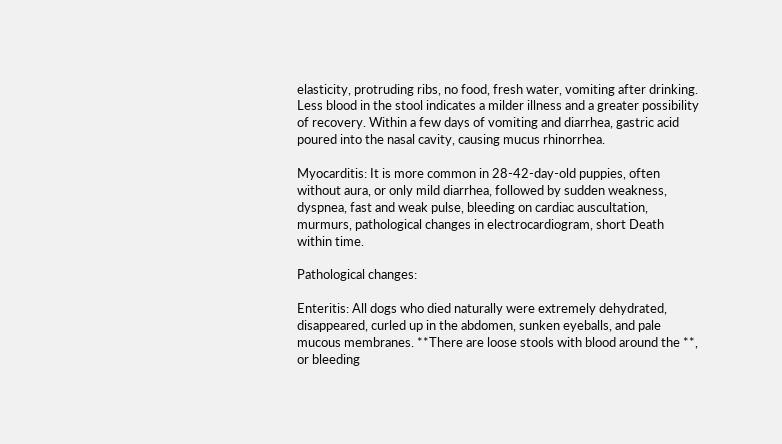elasticity, protruding ribs, no food, fresh water, vomiting after drinking. Less blood in the stool indicates a milder illness and a greater possibility of recovery. Within a few days of vomiting and diarrhea, gastric acid poured into the nasal cavity, causing mucus rhinorrhea.

Myocarditis: It is more common in 28-42-day-old puppies, often without aura, or only mild diarrhea, followed by sudden weakness, dyspnea, fast and weak pulse, bleeding on cardiac auscultation, murmurs, pathological changes in electrocardiogram, short Death within time.

Pathological changes:

Enteritis: All dogs who died naturally were extremely dehydrated, disappeared, curled up in the abdomen, sunken eyeballs, and pale mucous membranes. **There are loose stools with blood around the **, or bleeding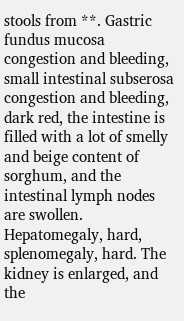stools from **. Gastric fundus mucosa congestion and bleeding, small intestinal subserosa congestion and bleeding, dark red, the intestine is filled with a lot of smelly and beige content of sorghum, and the intestinal lymph nodes are swollen. Hepatomegaly, hard, splenomegaly, hard. The kidney is enlarged, and the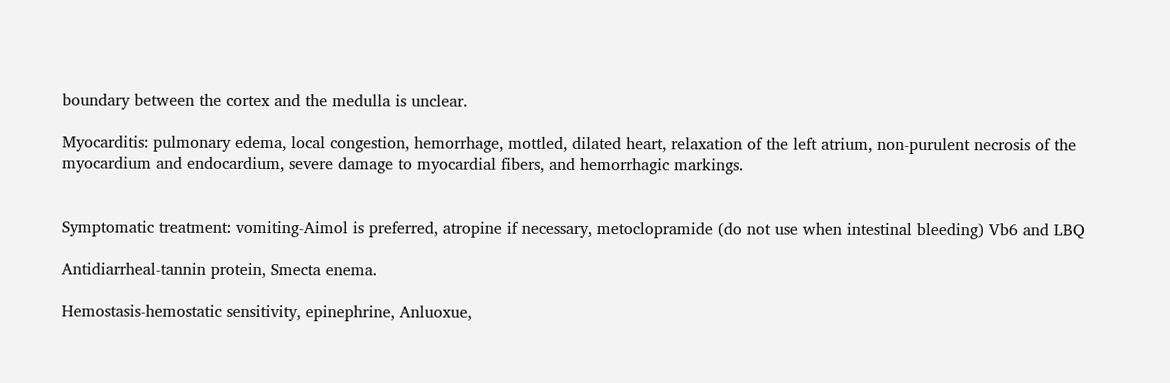boundary between the cortex and the medulla is unclear.

Myocarditis: pulmonary edema, local congestion, hemorrhage, mottled, dilated heart, relaxation of the left atrium, non-purulent necrosis of the myocardium and endocardium, severe damage to myocardial fibers, and hemorrhagic markings.


Symptomatic treatment: vomiting-Aimol is preferred, atropine if necessary, metoclopramide (do not use when intestinal bleeding) Vb6 and LBQ

Antidiarrheal-tannin protein, Smecta enema.

Hemostasis-hemostatic sensitivity, epinephrine, Anluoxue,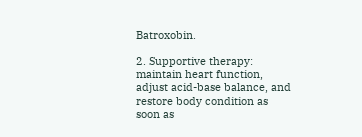Batroxobin.

2. Supportive therapy: maintain heart function, adjust acid-base balance, and restore body condition as soon as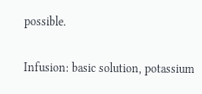possible.

Infusion: basic solution, potassium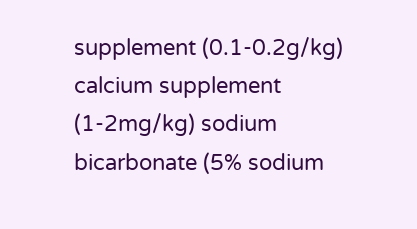supplement (0.1-0.2g/kg) calcium supplement (1-2mg/kg) sodium bicarbonate (5% sodium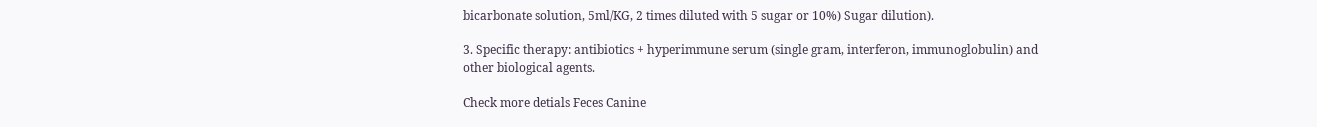bicarbonate solution, 5ml/KG, 2 times diluted with 5 sugar or 10%) Sugar dilution).

3. Specific therapy: antibiotics + hyperimmune serum (single gram, interferon, immunoglobulin) and other biological agents.

Check more detials Feces Canine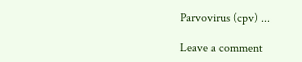Parvovirus (cpv) ...

Leave a comment